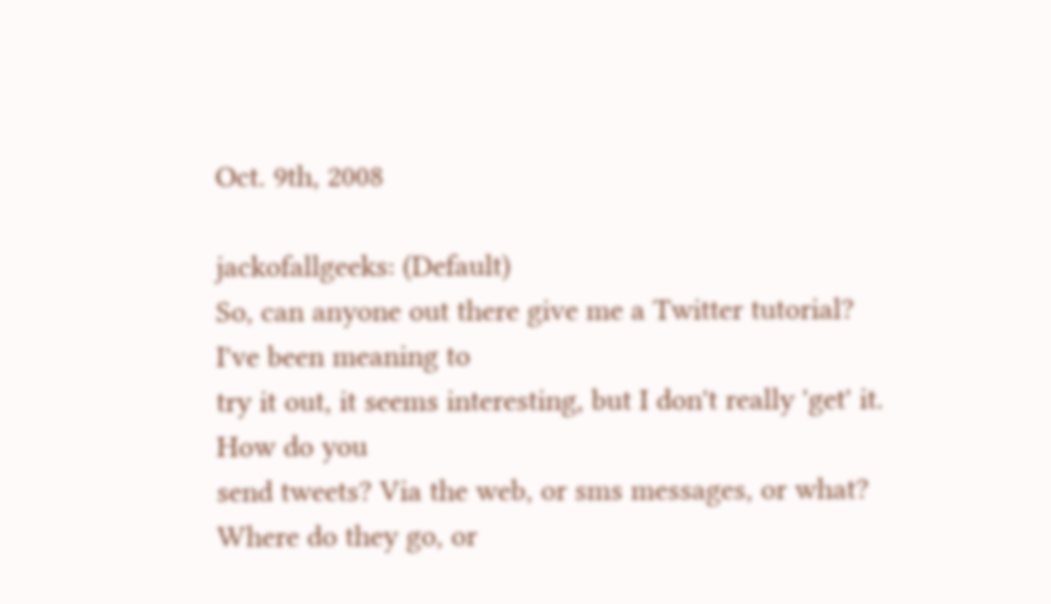Oct. 9th, 2008

jackofallgeeks: (Default)
So, can anyone out there give me a Twitter tutorial? I've been meaning to
try it out, it seems interesting, but I don't really 'get' it. How do you
send tweets? Via the web, or sms messages, or what? Where do they go, or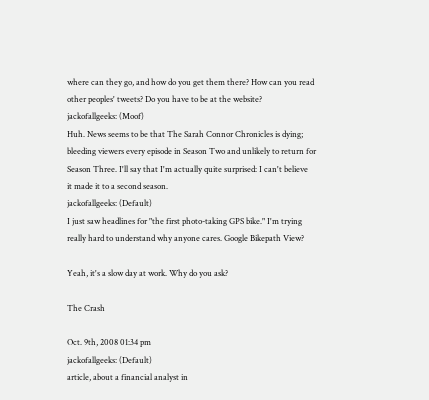where can they go, and how do you get them there? How can you read
other peoples' tweets? Do you have to be at the website?
jackofallgeeks: (Moof)
Huh. News seems to be that The Sarah Connor Chronicles is dying;
bleeding viewers every episode in Season Two and unlikely to return for
Season Three. I'll say that I'm actually quite surprised: I can't believe
it made it to a second season.
jackofallgeeks: (Default)
I just saw headlines for "the first photo-taking GPS bike." I'm trying
really hard to understand why anyone cares. Google Bikepath View?

Yeah, it's a slow day at work. Why do you ask?

The Crash

Oct. 9th, 2008 01:34 pm
jackofallgeeks: (Default)
article, about a financial analyst in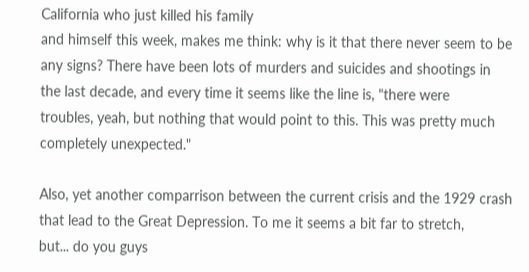California who just killed his family
and himself this week, makes me think: why is it that there never seem to be
any signs? There have been lots of murders and suicides and shootings in
the last decade, and every time it seems like the line is, "there were
troubles, yeah, but nothing that would point to this. This was pretty much
completely unexpected."

Also, yet another comparrison between the current crisis and the 1929 crash
that lead to the Great Depression. To me it seems a bit far to stretch,
but... do you guys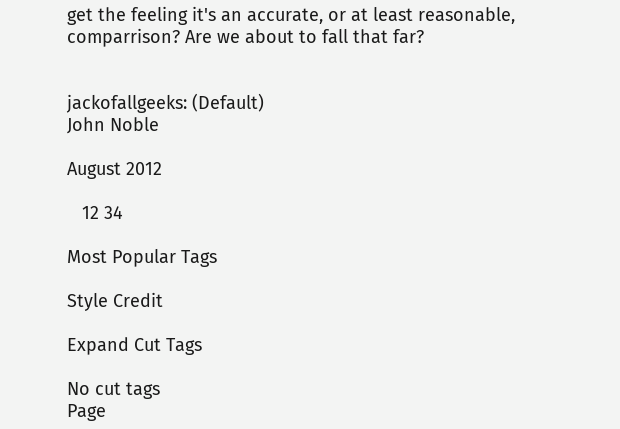get the feeling it's an accurate, or at least reasonable,
comparrison? Are we about to fall that far?


jackofallgeeks: (Default)
John Noble

August 2012

   12 34

Most Popular Tags

Style Credit

Expand Cut Tags

No cut tags
Page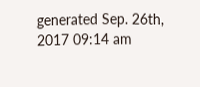generated Sep. 26th, 2017 09:14 am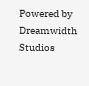Powered by Dreamwidth Studios